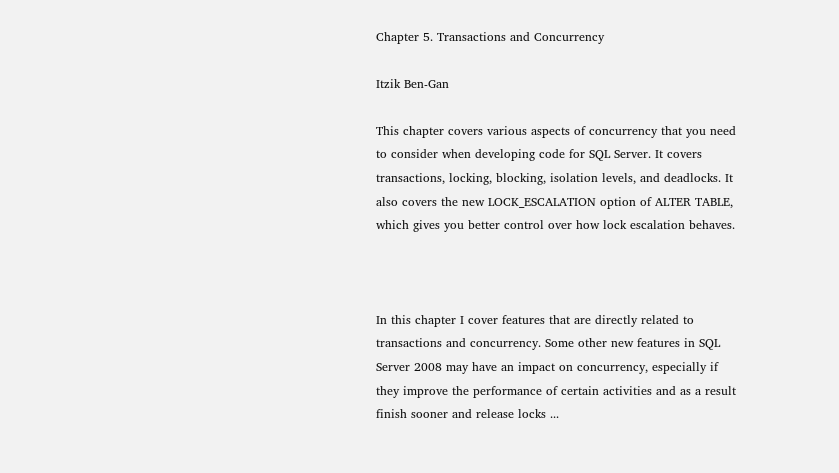Chapter 5. Transactions and Concurrency

Itzik Ben-Gan

This chapter covers various aspects of concurrency that you need to consider when developing code for SQL Server. It covers transactions, locking, blocking, isolation levels, and deadlocks. It also covers the new LOCK_ESCALATION option of ALTER TABLE, which gives you better control over how lock escalation behaves.



In this chapter I cover features that are directly related to transactions and concurrency. Some other new features in SQL Server 2008 may have an impact on concurrency, especially if they improve the performance of certain activities and as a result finish sooner and release locks ...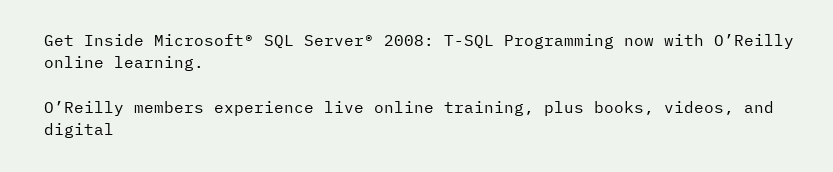Get Inside Microsoft® SQL Server® 2008: T-SQL Programming now with O’Reilly online learning.

O’Reilly members experience live online training, plus books, videos, and digital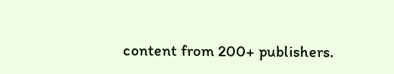content from 200+ publishers.